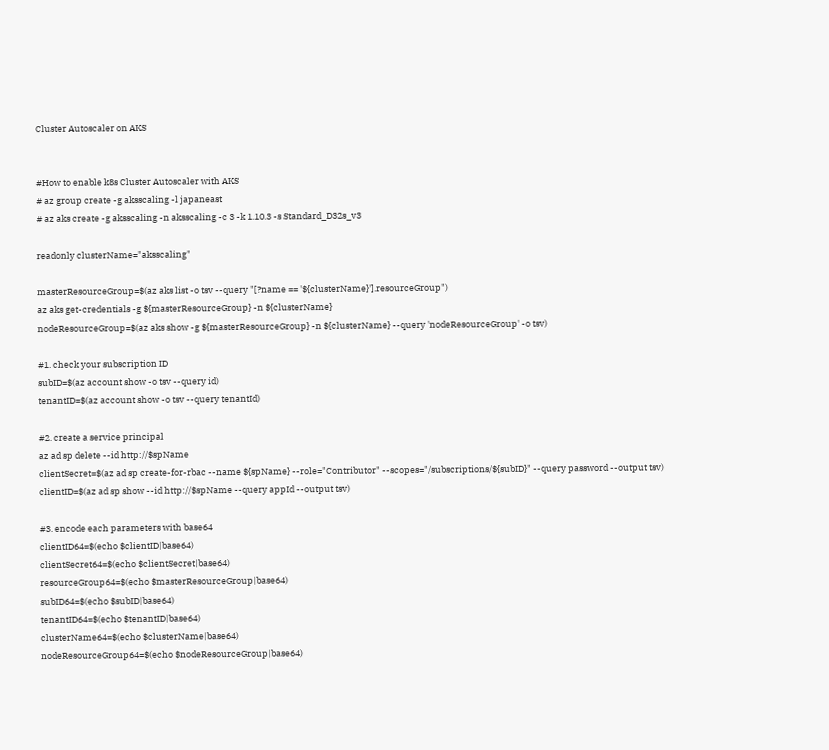Cluster Autoscaler on AKS


#How to enable k8s Cluster Autoscaler with AKS
# az group create -g aksscaling -l japaneast
# az aks create -g aksscaling -n aksscaling -c 3 -k 1.10.3 -s Standard_D32s_v3

readonly clusterName="aksscaling"

masterResourceGroup=$(az aks list -o tsv --query "[?name == '${clusterName}'].resourceGroup")
az aks get-credentials -g ${masterResourceGroup} -n ${clusterName}
nodeResourceGroup=$(az aks show -g ${masterResourceGroup} -n ${clusterName} --query 'nodeResourceGroup' -o tsv)

#1. check your subscription ID
subID=$(az account show -o tsv --query id)
tenantID=$(az account show -o tsv --query tenantId)

#2. create a service principal
az ad sp delete --id http://$spName
clientSecret=$(az ad sp create-for-rbac --name ${spName} --role="Contributor" --scopes="/subscriptions/${subID}" --query password --output tsv)
clientID=$(az ad sp show --id http://$spName --query appId --output tsv)

#3. encode each parameters with base64
clientID64=$(echo $clientID|base64)
clientSecret64=$(echo $clientSecret|base64)
resourceGroup64=$(echo $masterResourceGroup|base64)
subID64=$(echo $subID|base64)
tenantID64=$(echo $tenantID|base64)
clusterName64=$(echo $clusterName|base64)
nodeResourceGroup64=$(echo $nodeResourceGroup|base64)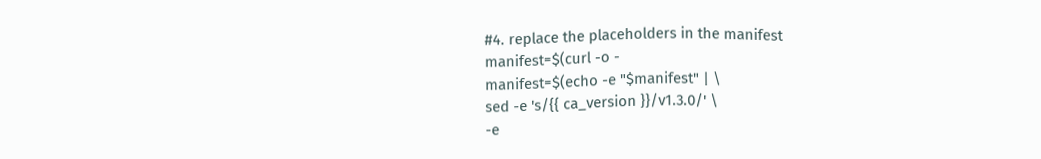#4. replace the placeholders in the manifest
manifest=$(curl -o -
manifest=$(echo -e "$manifest" | \
sed -e 's/{{ ca_version }}/v1.3.0/' \
-e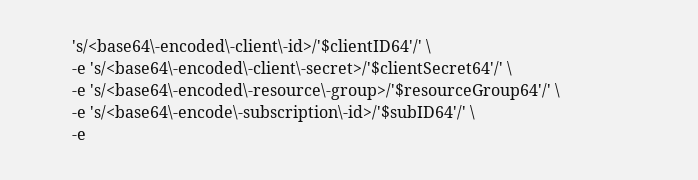's/<base64\-encoded\-client\-id>/'$clientID64'/' \
-e 's/<base64\-encoded\-client\-secret>/'$clientSecret64'/' \
-e 's/<base64\-encoded\-resource\-group>/'$resourceGroup64'/' \
-e 's/<base64\-encode\-subscription\-id>/'$subID64'/' \
-e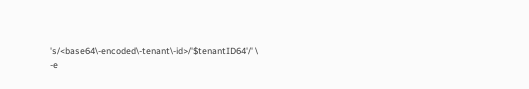's/<base64\-encoded\-tenant\-id>/'$tenantID64'/' \
-e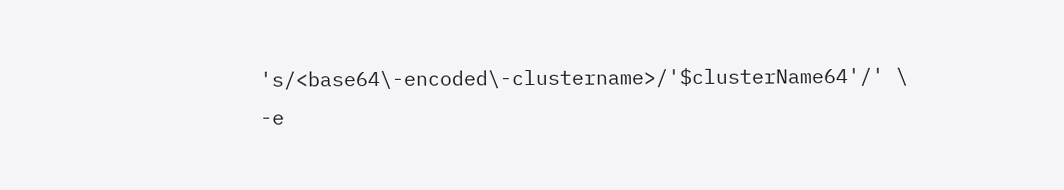's/<base64\-encoded\-clustername>/'$clusterName64'/' \
-e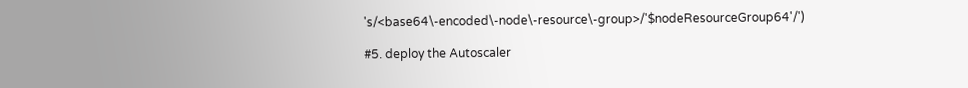's/<base64\-encoded\-node\-resource\-group>/'$nodeResourceGroup64'/')

#5. deploy the Autoscaler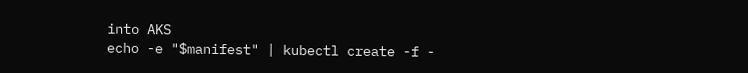into AKS
echo -e "$manifest" | kubectl create -f -